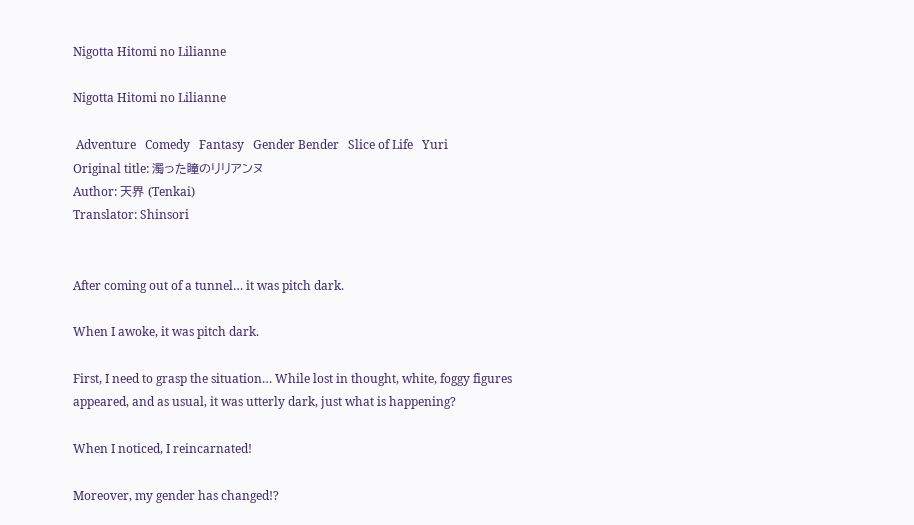Nigotta Hitomi no Lilianne

Nigotta Hitomi no Lilianne

 Adventure   Comedy   Fantasy   Gender Bender   Slice of Life   Yuri
Original title: 濁った瞳のリリアンヌ
Author: 天界 (Tenkai)
Translator: Shinsori


After coming out of a tunnel… it was pitch dark.

When I awoke, it was pitch dark.

First, I need to grasp the situation… While lost in thought, white, foggy figures appeared, and as usual, it was utterly dark, just what is happening?

When I noticed, I reincarnated!

Moreover, my gender has changed!?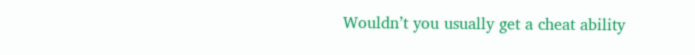Wouldn’t you usually get a cheat ability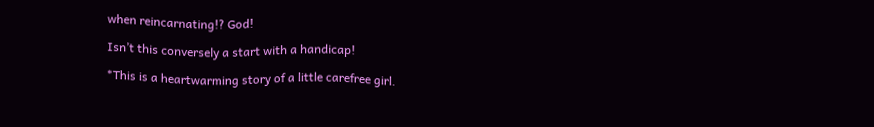when reincarnating!? God!

Isn’t this conversely a start with a handicap!

*This is a heartwarming story of a little carefree girl.